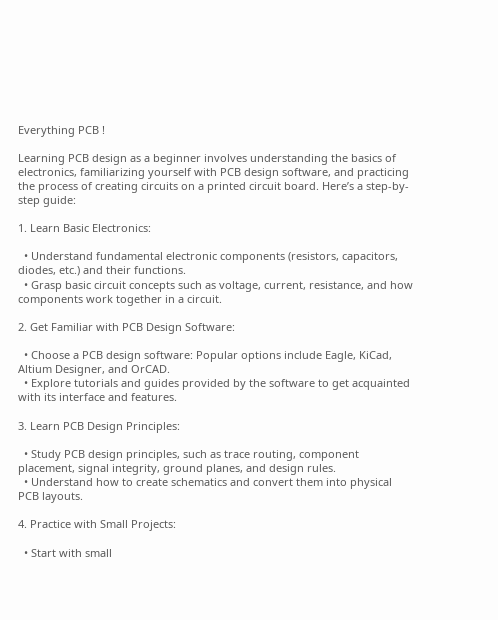Everything PCB !

Learning PCB design as a beginner involves understanding the basics of electronics, familiarizing yourself with PCB design software, and practicing the process of creating circuits on a printed circuit board. Here’s a step-by-step guide:

1. Learn Basic Electronics:

  • Understand fundamental electronic components (resistors, capacitors, diodes, etc.) and their functions.
  • Grasp basic circuit concepts such as voltage, current, resistance, and how components work together in a circuit.

2. Get Familiar with PCB Design Software:

  • Choose a PCB design software: Popular options include Eagle, KiCad, Altium Designer, and OrCAD.
  • Explore tutorials and guides provided by the software to get acquainted with its interface and features.

3. Learn PCB Design Principles:

  • Study PCB design principles, such as trace routing, component placement, signal integrity, ground planes, and design rules.
  • Understand how to create schematics and convert them into physical PCB layouts.

4. Practice with Small Projects:

  • Start with small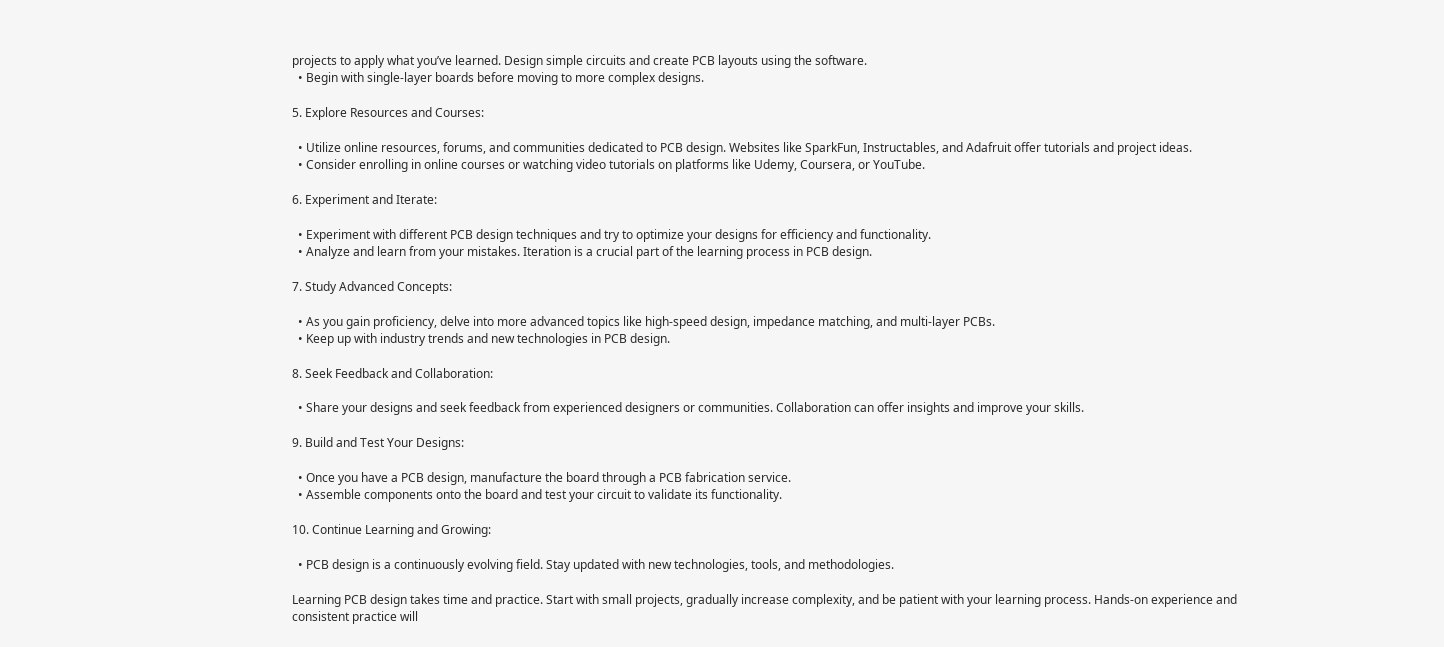projects to apply what you’ve learned. Design simple circuits and create PCB layouts using the software.
  • Begin with single-layer boards before moving to more complex designs.

5. Explore Resources and Courses:

  • Utilize online resources, forums, and communities dedicated to PCB design. Websites like SparkFun, Instructables, and Adafruit offer tutorials and project ideas.
  • Consider enrolling in online courses or watching video tutorials on platforms like Udemy, Coursera, or YouTube.

6. Experiment and Iterate:

  • Experiment with different PCB design techniques and try to optimize your designs for efficiency and functionality.
  • Analyze and learn from your mistakes. Iteration is a crucial part of the learning process in PCB design.

7. Study Advanced Concepts:

  • As you gain proficiency, delve into more advanced topics like high-speed design, impedance matching, and multi-layer PCBs.
  • Keep up with industry trends and new technologies in PCB design.

8. Seek Feedback and Collaboration:

  • Share your designs and seek feedback from experienced designers or communities. Collaboration can offer insights and improve your skills.

9. Build and Test Your Designs:

  • Once you have a PCB design, manufacture the board through a PCB fabrication service.
  • Assemble components onto the board and test your circuit to validate its functionality.

10. Continue Learning and Growing:

  • PCB design is a continuously evolving field. Stay updated with new technologies, tools, and methodologies.

Learning PCB design takes time and practice. Start with small projects, gradually increase complexity, and be patient with your learning process. Hands-on experience and consistent practice will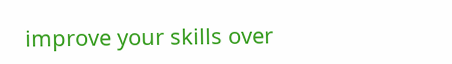improve your skills over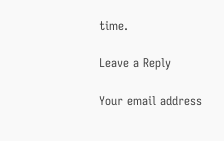time.

Leave a Reply

Your email address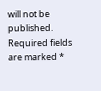will not be published. Required fields are marked *